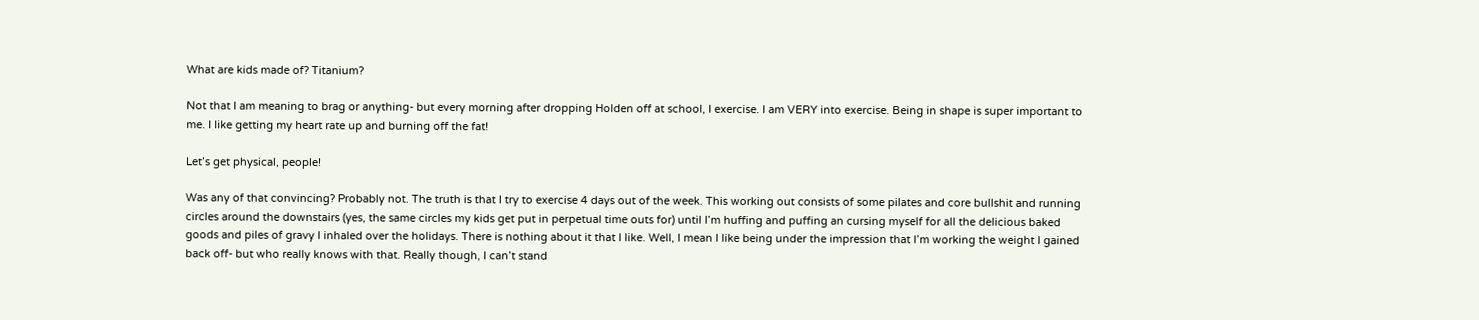What are kids made of? Titanium?

Not that I am meaning to brag or anything- but every morning after dropping Holden off at school, I exercise. I am VERY into exercise. Being in shape is super important to me. I like getting my heart rate up and burning off the fat!

Let’s get physical, people!

Was any of that convincing? Probably not. The truth is that I try to exercise 4 days out of the week. This working out consists of some pilates and core bullshit and running circles around the downstairs (yes, the same circles my kids get put in perpetual time outs for) until I’m huffing and puffing an cursing myself for all the delicious baked goods and piles of gravy I inhaled over the holidays. There is nothing about it that I like. Well, I mean I like being under the impression that I’m working the weight I gained back off- but who really knows with that. Really though, I can’t stand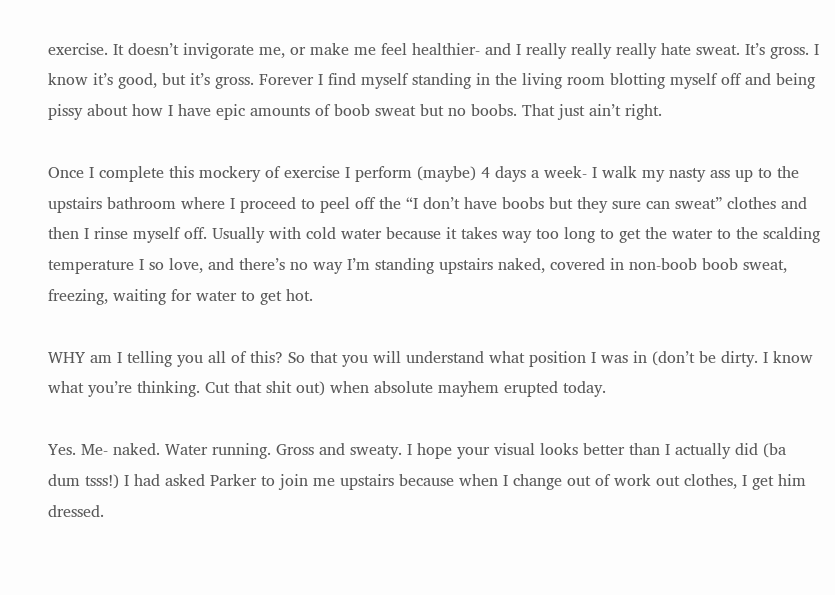exercise. It doesn’t invigorate me, or make me feel healthier- and I really really really hate sweat. It’s gross. I know it’s good, but it’s gross. Forever I find myself standing in the living room blotting myself off and being pissy about how I have epic amounts of boob sweat but no boobs. That just ain’t right.

Once I complete this mockery of exercise I perform (maybe) 4 days a week- I walk my nasty ass up to the upstairs bathroom where I proceed to peel off the “I don’t have boobs but they sure can sweat” clothes and then I rinse myself off. Usually with cold water because it takes way too long to get the water to the scalding temperature I so love, and there’s no way I’m standing upstairs naked, covered in non-boob boob sweat, freezing, waiting for water to get hot.

WHY am I telling you all of this? So that you will understand what position I was in (don’t be dirty. I know what you’re thinking. Cut that shit out) when absolute mayhem erupted today.

Yes. Me- naked. Water running. Gross and sweaty. I hope your visual looks better than I actually did (ba dum tsss!) I had asked Parker to join me upstairs because when I change out of work out clothes, I get him dressed.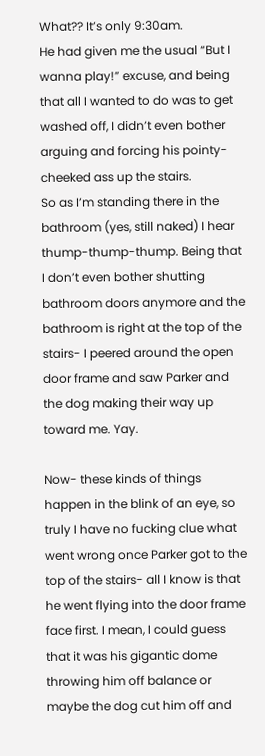What?? It’s only 9:30am.
He had given me the usual “But I wanna play!” excuse, and being that all I wanted to do was to get washed off, I didn’t even bother arguing and forcing his pointy-cheeked ass up the stairs.
So as I’m standing there in the bathroom (yes, still naked) I hear thump-thump-thump. Being that I don’t even bother shutting bathroom doors anymore and the bathroom is right at the top of the stairs- I peered around the open door frame and saw Parker and the dog making their way up toward me. Yay.

Now- these kinds of things happen in the blink of an eye, so truly I have no fucking clue what went wrong once Parker got to the top of the stairs- all I know is that he went flying into the door frame face first. I mean, I could guess that it was his gigantic dome throwing him off balance or maybe the dog cut him off and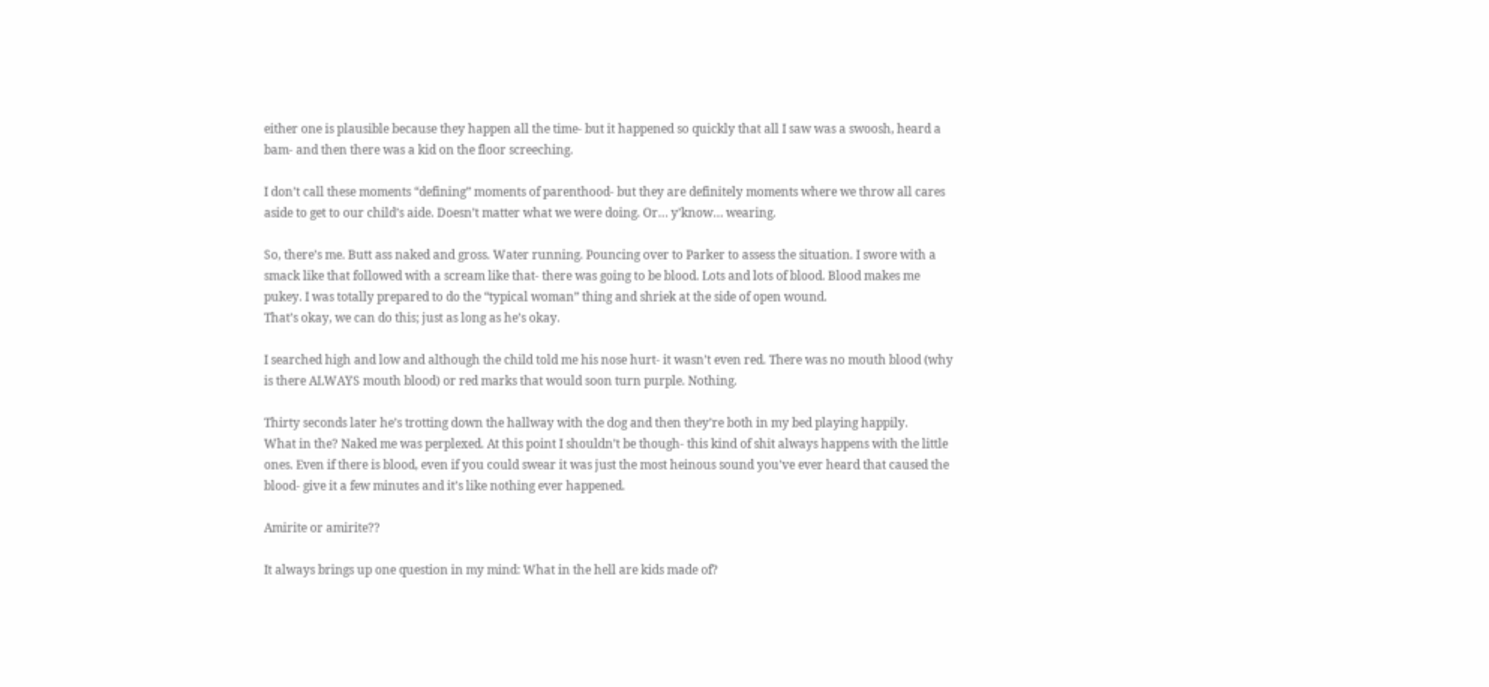either one is plausible because they happen all the time- but it happened so quickly that all I saw was a swoosh, heard a bam- and then there was a kid on the floor screeching.

I don’t call these moments “defining” moments of parenthood- but they are definitely moments where we throw all cares aside to get to our child’s aide. Doesn’t matter what we were doing. Or… y’know… wearing.

So, there’s me. Butt ass naked and gross. Water running. Pouncing over to Parker to assess the situation. I swore with a smack like that followed with a scream like that- there was going to be blood. Lots and lots of blood. Blood makes me pukey. I was totally prepared to do the “typical woman” thing and shriek at the side of open wound.
That’s okay, we can do this; just as long as he’s okay.

I searched high and low and although the child told me his nose hurt- it wasn’t even red. There was no mouth blood (why is there ALWAYS mouth blood) or red marks that would soon turn purple. Nothing.

Thirty seconds later he’s trotting down the hallway with the dog and then they’re both in my bed playing happily.
What in the? Naked me was perplexed. At this point I shouldn’t be though- this kind of shit always happens with the little ones. Even if there is blood, even if you could swear it was just the most heinous sound you’ve ever heard that caused the blood- give it a few minutes and it’s like nothing ever happened.

Amirite or amirite??

It always brings up one question in my mind: What in the hell are kids made of?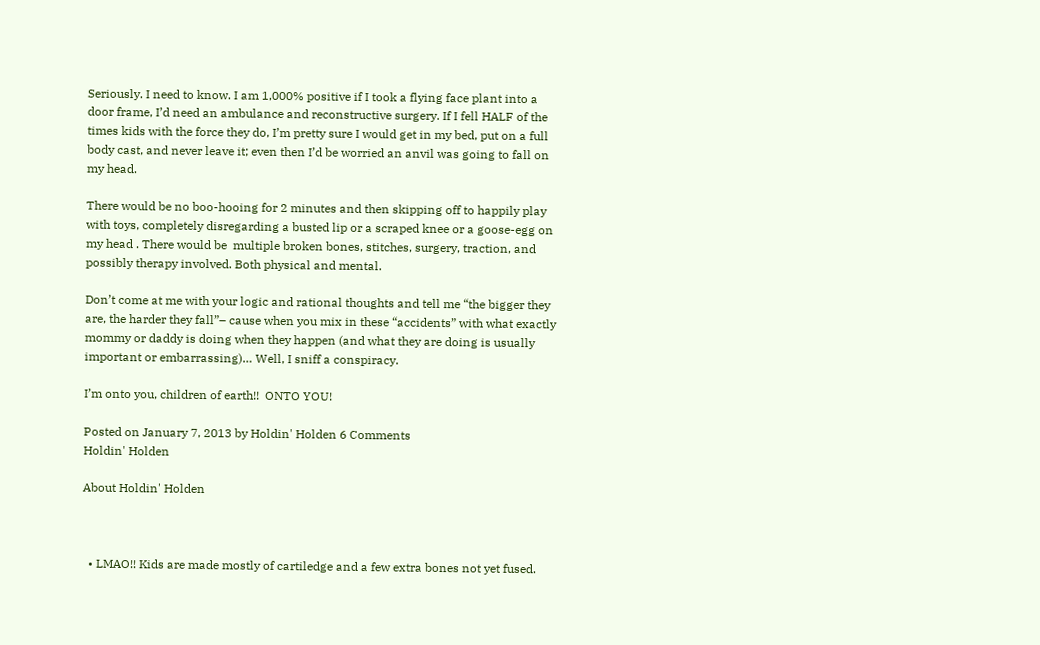Seriously. I need to know. I am 1,000% positive if I took a flying face plant into a door frame, I’d need an ambulance and reconstructive surgery. If I fell HALF of the times kids with the force they do, I’m pretty sure I would get in my bed, put on a full body cast, and never leave it; even then I’d be worried an anvil was going to fall on my head.

There would be no boo-hooing for 2 minutes and then skipping off to happily play with toys, completely disregarding a busted lip or a scraped knee or a goose-egg on my head . There would be  multiple broken bones, stitches, surgery, traction, and possibly therapy involved. Both physical and mental.

Don’t come at me with your logic and rational thoughts and tell me “the bigger they are, the harder they fall”– cause when you mix in these “accidents” with what exactly mommy or daddy is doing when they happen (and what they are doing is usually important or embarrassing)… Well, I sniff a conspiracy.

I’m onto you, children of earth!!  ONTO YOU!

Posted on January 7, 2013 by Holdin' Holden 6 Comments
Holdin' Holden

About Holdin' Holden



  • LMAO!! Kids are made mostly of cartiledge and a few extra bones not yet fused.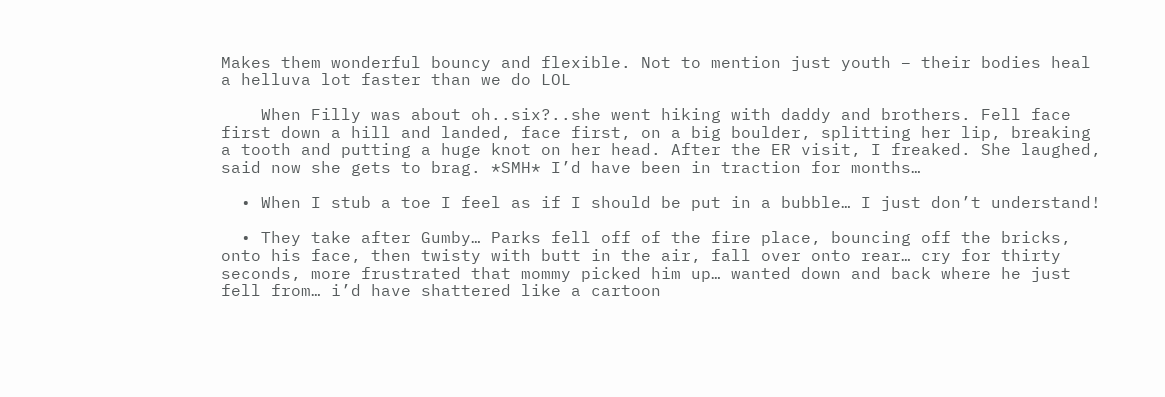Makes them wonderful bouncy and flexible. Not to mention just youth – their bodies heal a helluva lot faster than we do LOL

    When Filly was about oh..six?..she went hiking with daddy and brothers. Fell face first down a hill and landed, face first, on a big boulder, splitting her lip, breaking a tooth and putting a huge knot on her head. After the ER visit, I freaked. She laughed, said now she gets to brag. *SMH* I’d have been in traction for months…

  • When I stub a toe I feel as if I should be put in a bubble… I just don’t understand!

  • They take after Gumby… Parks fell off of the fire place, bouncing off the bricks, onto his face, then twisty with butt in the air, fall over onto rear… cry for thirty seconds, more frustrated that mommy picked him up… wanted down and back where he just fell from… i’d have shattered like a cartoon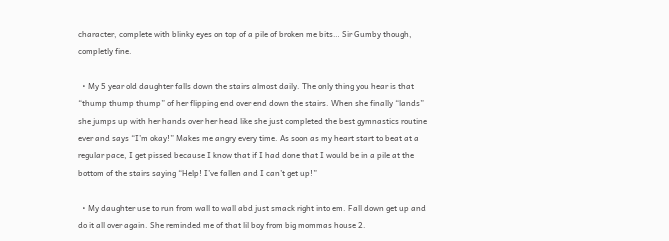character, complete with blinky eyes on top of a pile of broken me bits… Sir Gumby though, completly fine.

  • My 5 year old daughter falls down the stairs almost daily. The only thing you hear is that “thump thump thump” of her flipping end over end down the stairs. When she finally “lands” she jumps up with her hands over her head like she just completed the best gymnastics routine ever and says “I’m okay!” Makes me angry every time. As soon as my heart start to beat at a regular pace, I get pissed because I know that if I had done that I would be in a pile at the bottom of the stairs saying “Help! I’ve fallen and I can’t get up!”

  • My daughter use to run from wall to wall abd just smack right into em. Fall down get up and do it all over again. She reminded me of that lil boy from big mommas house 2.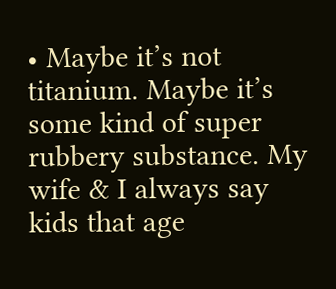• Maybe it’s not titanium. Maybe it’s some kind of super rubbery substance. My wife & I always say kids that age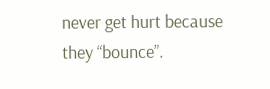never get hurt because they “bounce”.